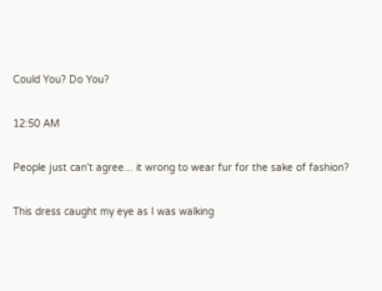Could You? Do You?

12:50 AM

People just can't agree... it wrong to wear fur for the sake of fashion?

This dress caught my eye as I was walking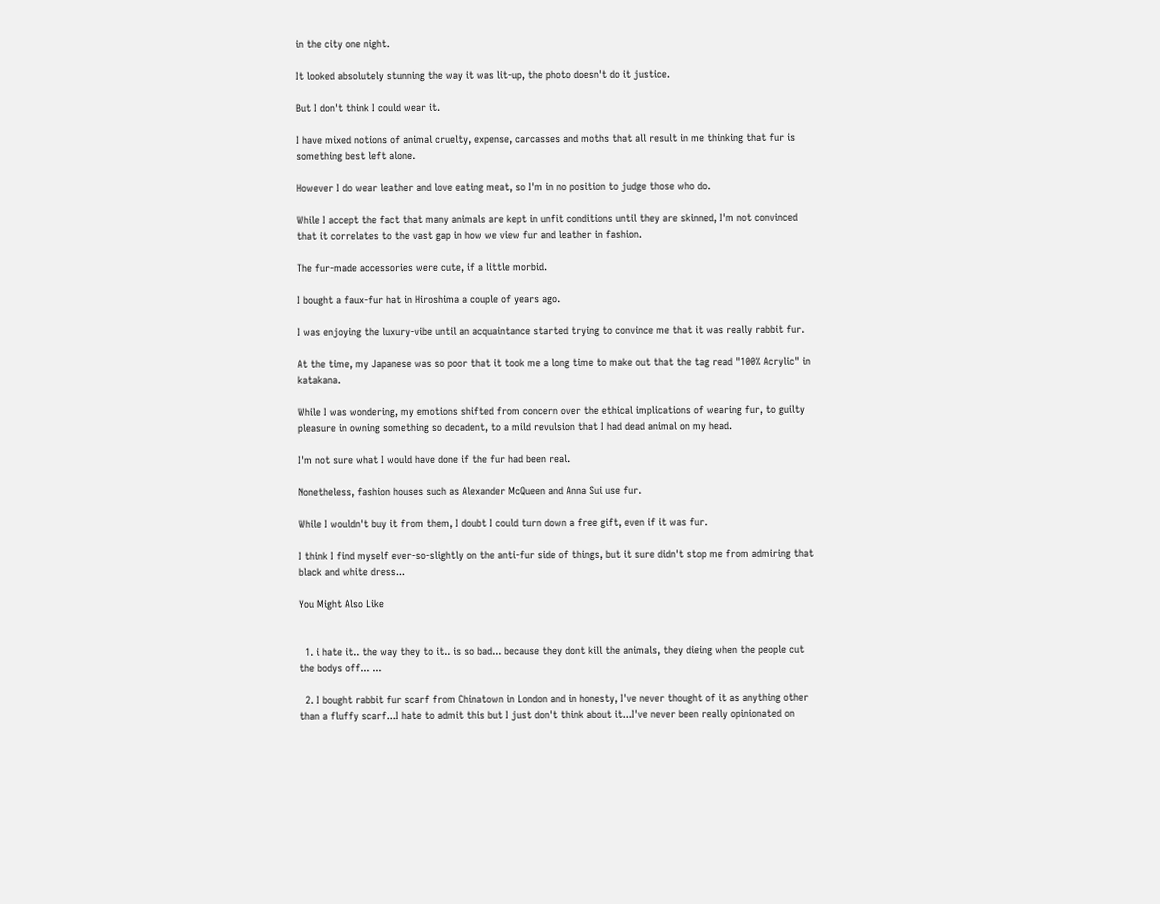in the city one night.

It looked absolutely stunning the way it was lit-up, the photo doesn't do it justice.

But I don't think I could wear it.

I have mixed notions of animal cruelty, expense, carcasses and moths that all result in me thinking that fur is something best left alone.

However I do wear leather and love eating meat, so I'm in no position to judge those who do.

While I accept the fact that many animals are kept in unfit conditions until they are skinned, I'm not convinced that it correlates to the vast gap in how we view fur and leather in fashion.

The fur-made accessories were cute, if a little morbid.

I bought a faux-fur hat in Hiroshima a couple of years ago.

I was enjoying the luxury-vibe until an acquaintance started trying to convince me that it was really rabbit fur.

At the time, my Japanese was so poor that it took me a long time to make out that the tag read "100% Acrylic" in katakana.

While I was wondering, my emotions shifted from concern over the ethical implications of wearing fur, to guilty pleasure in owning something so decadent, to a mild revulsion that I had dead animal on my head.

I'm not sure what I would have done if the fur had been real.

Nonetheless, fashion houses such as Alexander McQueen and Anna Sui use fur.

While I wouldn't buy it from them, I doubt I could turn down a free gift, even if it was fur.

I think I find myself ever-so-slightly on the anti-fur side of things, but it sure didn't stop me from admiring that black and white dress...

You Might Also Like


  1. i hate it.. the way they to it.. is so bad... because they dont kill the animals, they dieing when the people cut the bodys off... ...

  2. I bought rabbit fur scarf from Chinatown in London and in honesty, I've never thought of it as anything other than a fluffy scarf...I hate to admit this but I just don't think about it...I've never been really opinionated on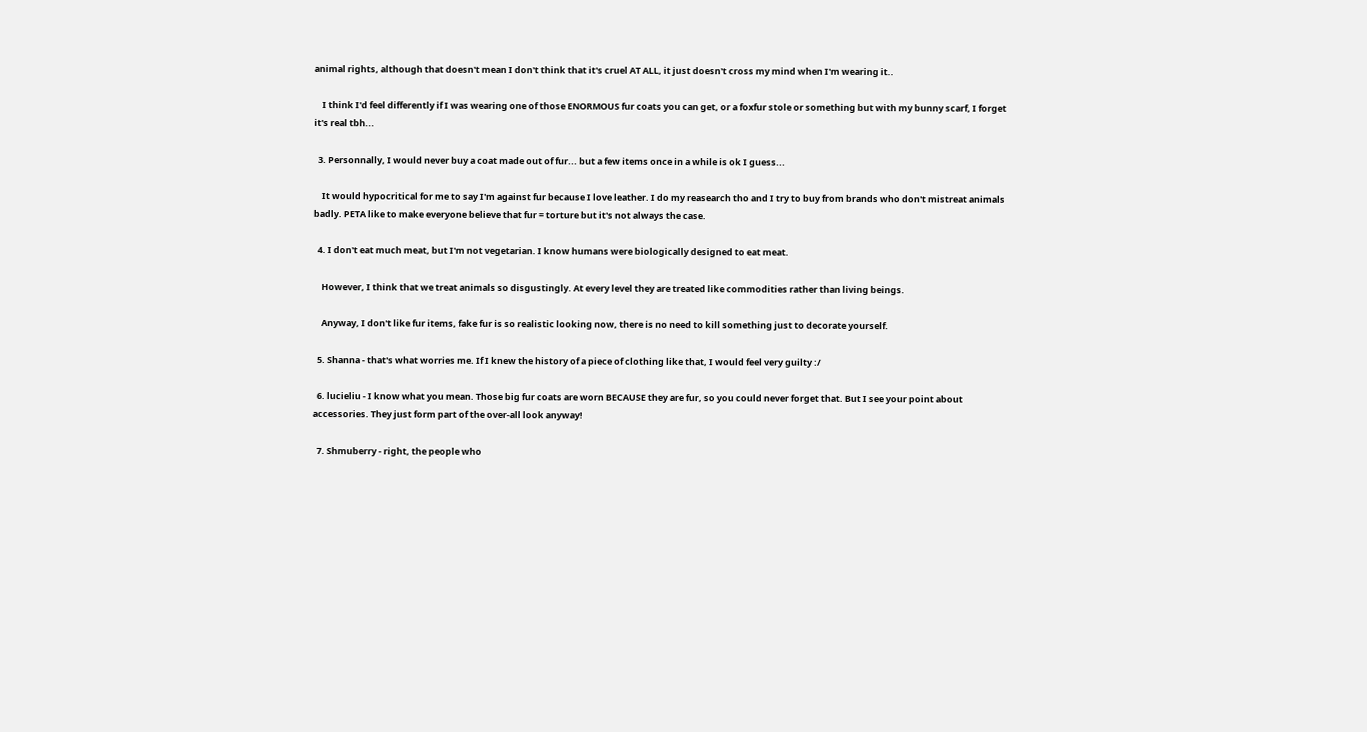animal rights, although that doesn't mean I don't think that it's cruel AT ALL, it just doesn't cross my mind when I'm wearing it..

    I think I'd feel differently if I was wearing one of those ENORMOUS fur coats you can get, or a foxfur stole or something but with my bunny scarf, I forget it's real tbh...

  3. Personnally, I would never buy a coat made out of fur... but a few items once in a while is ok I guess...

    It would hypocritical for me to say I'm against fur because I love leather. I do my reasearch tho and I try to buy from brands who don't mistreat animals badly. PETA like to make everyone believe that fur = torture but it's not always the case.

  4. I don't eat much meat, but I'm not vegetarian. I know humans were biologically designed to eat meat.

    However, I think that we treat animals so disgustingly. At every level they are treated like commodities rather than living beings.

    Anyway, I don't like fur items, fake fur is so realistic looking now, there is no need to kill something just to decorate yourself.

  5. Shanna - that's what worries me. If I knew the history of a piece of clothing like that, I would feel very guilty :/

  6. lucieliu - I know what you mean. Those big fur coats are worn BECAUSE they are fur, so you could never forget that. But I see your point about accessories. They just form part of the over-all look anyway!

  7. Shmuberry - right, the people who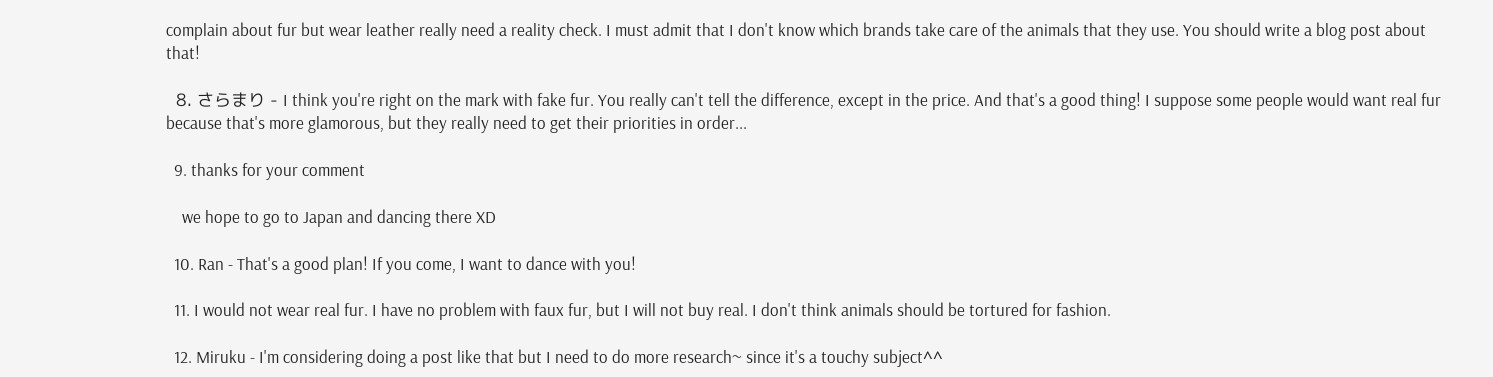complain about fur but wear leather really need a reality check. I must admit that I don't know which brands take care of the animals that they use. You should write a blog post about that!

  8. さらまり - I think you're right on the mark with fake fur. You really can't tell the difference, except in the price. And that's a good thing! I suppose some people would want real fur because that's more glamorous, but they really need to get their priorities in order...

  9. thanks for your comment

    we hope to go to Japan and dancing there XD

  10. Ran - That's a good plan! If you come, I want to dance with you!

  11. I would not wear real fur. I have no problem with faux fur, but I will not buy real. I don't think animals should be tortured for fashion.

  12. Miruku - I'm considering doing a post like that but I need to do more research~ since it's a touchy subject^^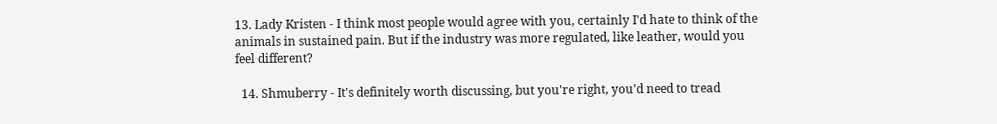13. Lady Kristen - I think most people would agree with you, certainly I'd hate to think of the animals in sustained pain. But if the industry was more regulated, like leather, would you feel different?

  14. Shmuberry - It's definitely worth discussing, but you're right, you'd need to tread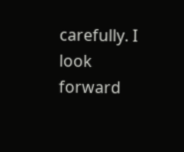carefully. I look forward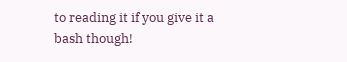to reading it if you give it a bash though!